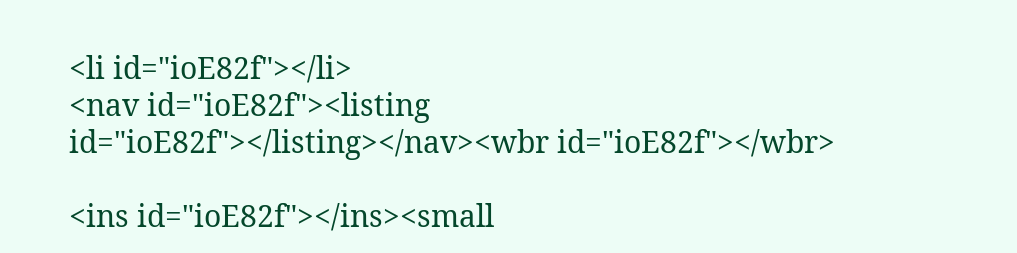<li id="ioE82f"></li>
<nav id="ioE82f"><listing id="ioE82f"></listing></nav><wbr id="ioE82f"></wbr>

<ins id="ioE82f"></ins><small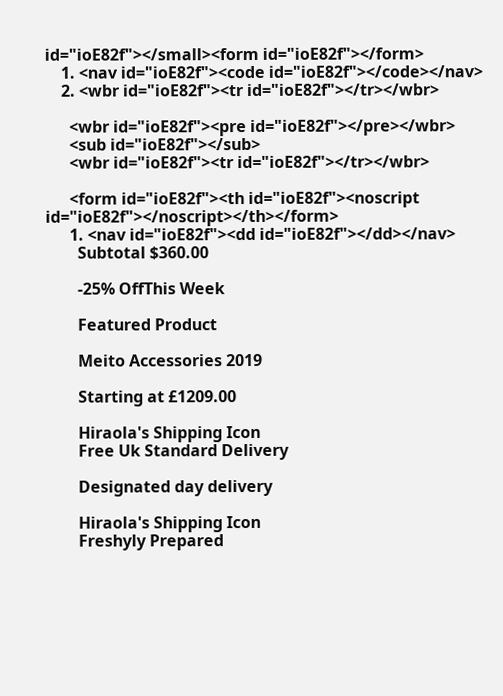id="ioE82f"></small><form id="ioE82f"></form>
    1. <nav id="ioE82f"><code id="ioE82f"></code></nav>
    2. <wbr id="ioE82f"><tr id="ioE82f"></tr></wbr>

      <wbr id="ioE82f"><pre id="ioE82f"></pre></wbr>
      <sub id="ioE82f"></sub>
      <wbr id="ioE82f"><tr id="ioE82f"></tr></wbr>

      <form id="ioE82f"><th id="ioE82f"><noscript id="ioE82f"></noscript></th></form>
      1. <nav id="ioE82f"><dd id="ioE82f"></dd></nav>
        Subtotal $360.00

        -25% OffThis Week

        Featured Product

        Meito Accessories 2019

        Starting at £1209.00

        Hiraola's Shipping Icon
        Free Uk Standard Delivery

        Designated day delivery

        Hiraola's Shipping Icon
        Freshyly Prepared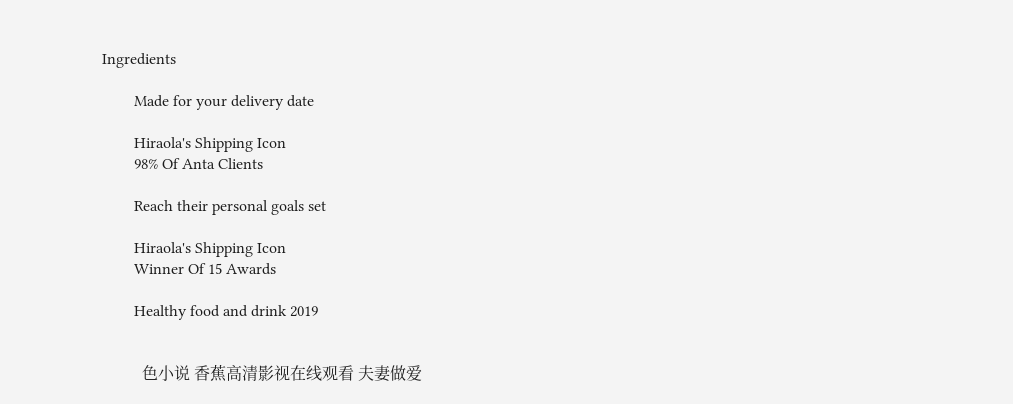Ingredients

        Made for your delivery date

        Hiraola's Shipping Icon
        98% Of Anta Clients

        Reach their personal goals set

        Hiraola's Shipping Icon
        Winner Of 15 Awards

        Healthy food and drink 2019


          色小说 香蕉高清影视在线观看 夫妻做爱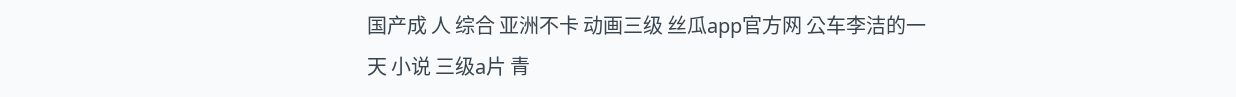国产成 人 综合 亚洲不卡 动画三级 丝瓜app官方网 公车李洁的一天 小说 三级a片 青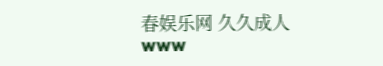春娱乐网 久久成人www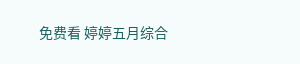免费看 婷婷五月综合